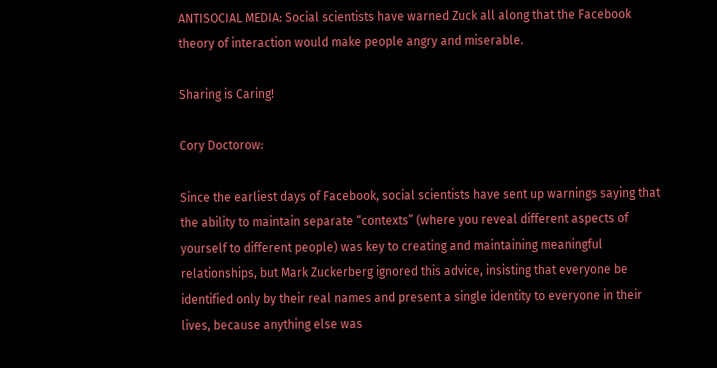ANTISOCIAL MEDIA: Social scientists have warned Zuck all along that the Facebook theory of interaction would make people angry and miserable.

Sharing is Caring!

Cory Doctorow:

Since the earliest days of Facebook, social scientists have sent up warnings saying that the ability to maintain separate “contexts” (where you reveal different aspects of yourself to different people) was key to creating and maintaining meaningful relationships, but Mark Zuckerberg ignored this advice, insisting that everyone be identified only by their real names and present a single identity to everyone in their lives, because anything else was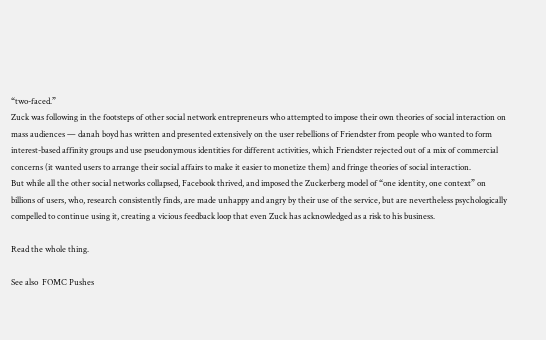“two-faced.”
Zuck was following in the footsteps of other social network entrepreneurs who attempted to impose their own theories of social interaction on mass audiences — danah boyd has written and presented extensively on the user rebellions of Friendster from people who wanted to form interest-based affinity groups and use pseudonymous identities for different activities, which Friendster rejected out of a mix of commercial concerns (it wanted users to arrange their social affairs to make it easier to monetize them) and fringe theories of social interaction.
But while all the other social networks collapsed, Facebook thrived, and imposed the Zuckerberg model of “one identity, one context” on billions of users, who, research consistently finds, are made unhappy and angry by their use of the service, but are nevertheless psychologically compelled to continue using it, creating a vicious feedback loop that even Zuck has acknowledged as a risk to his business.

Read the whole thing.

See also  FOMC Pushes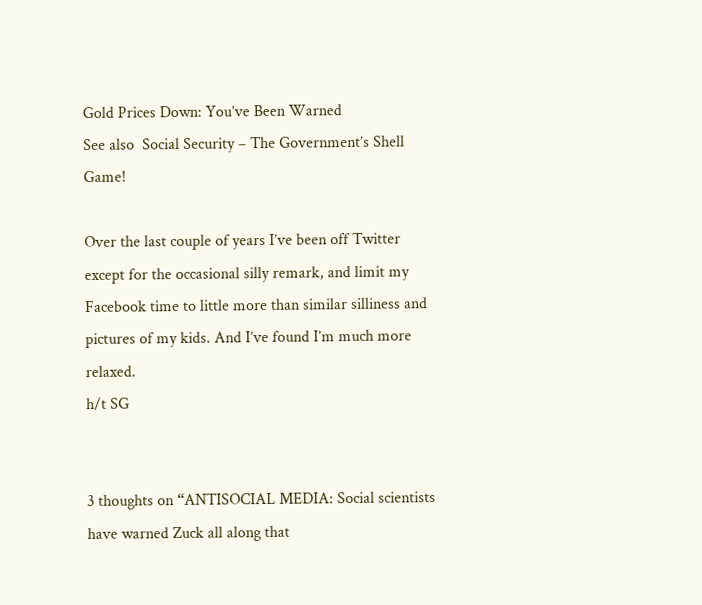Gold Prices Down: You’ve Been Warned
See also  Social Security – The Government’s Shell Game!

Over the last couple of years I’ve been off Twitter except for the occasional silly remark, and limit my Facebook time to little more than similar silliness and pictures of my kids. And I’ve found I’m much more relaxed.
h/t SG


3 thoughts on “ANTISOCIAL MEDIA: Social scientists have warned Zuck all along that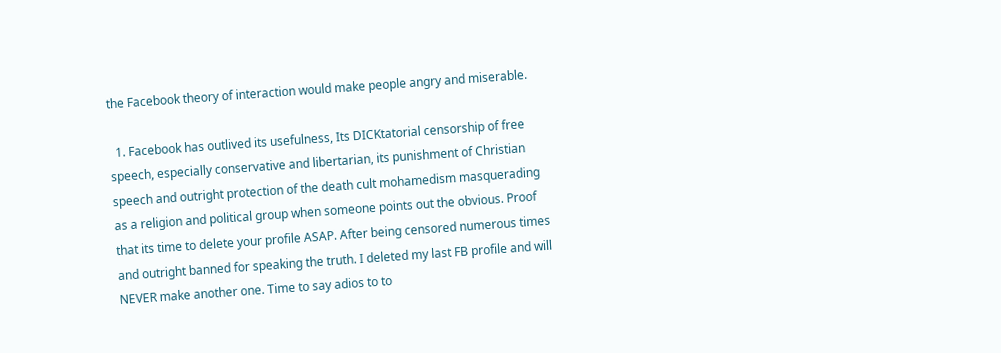the Facebook theory of interaction would make people angry and miserable.

  1. Facebook has outlived its usefulness, Its DICKtatorial censorship of free speech, especially conservative and libertarian, its punishment of Christian speech and outright protection of the death cult mohamedism masquerading as a religion and political group when someone points out the obvious. Proof that its time to delete your profile ASAP. After being censored numerous times and outright banned for speaking the truth. I deleted my last FB profile and will NEVER make another one. Time to say adios to to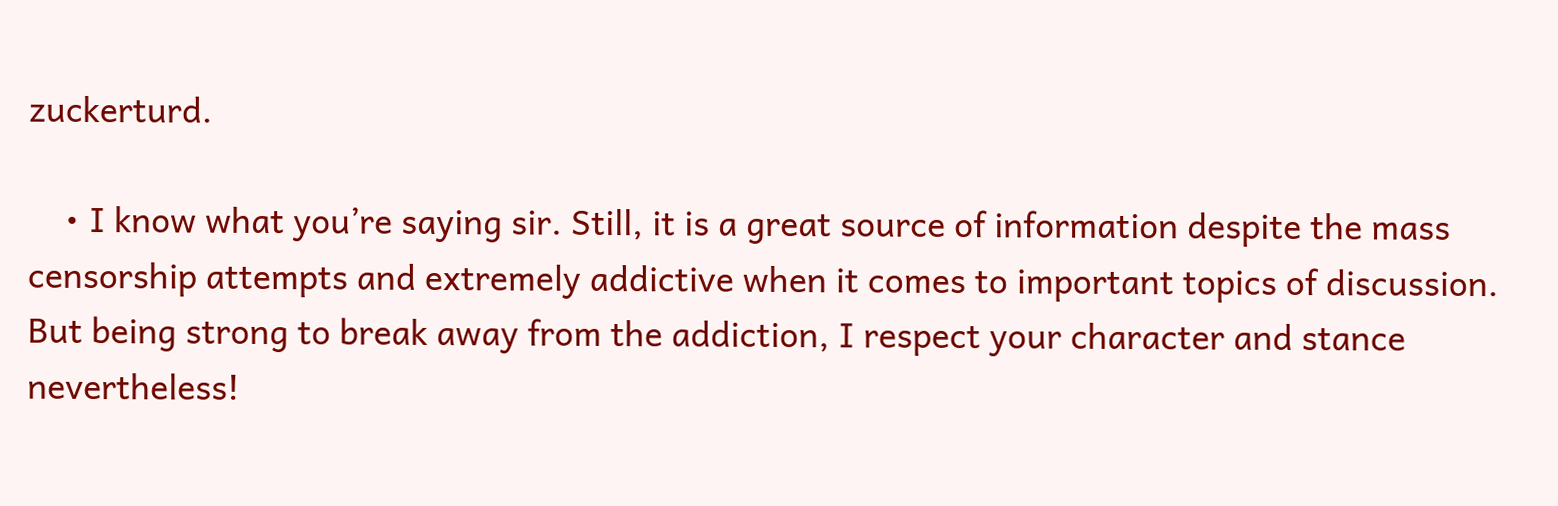zuckerturd.

    • I know what you’re saying sir. Still, it is a great source of information despite the mass censorship attempts and extremely addictive when it comes to important topics of discussion. But being strong to break away from the addiction, I respect your character and stance nevertheless!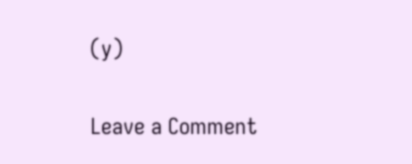(y)

Leave a Comment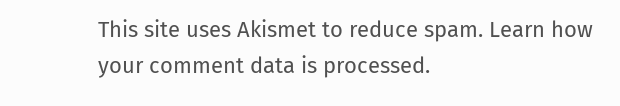This site uses Akismet to reduce spam. Learn how your comment data is processed.